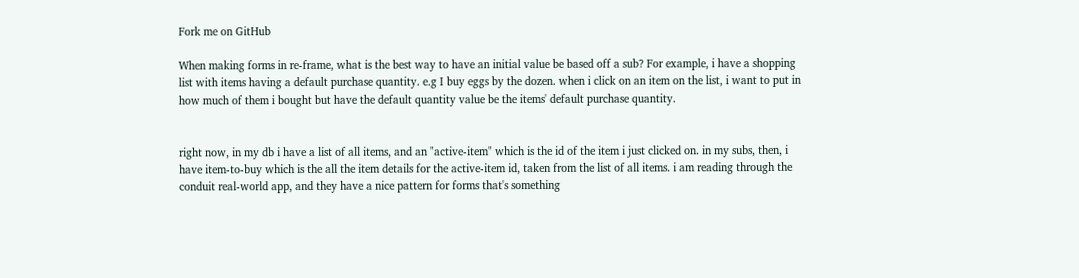Fork me on GitHub

When making forms in re-frame, what is the best way to have an initial value be based off a sub? For example, i have a shopping list with items having a default purchase quantity. e.g I buy eggs by the dozen. when i click on an item on the list, i want to put in how much of them i bought but have the default quantity value be the items' default purchase quantity.


right now, in my db i have a list of all items, and an "active-item" which is the id of the item i just clicked on. in my subs, then, i have item-to-buy which is the all the item details for the active-item id, taken from the list of all items. i am reading through the conduit real-world app, and they have a nice pattern for forms that's something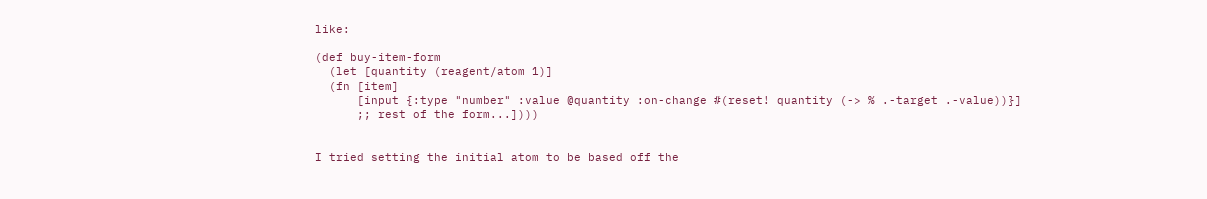like:

(def buy-item-form
  (let [quantity (reagent/atom 1)]
  (fn [item]
      [input {:type "number" :value @quantity :on-change #(reset! quantity (-> % .-target .-value))}]
      ;; rest of the form...])))


I tried setting the initial atom to be based off the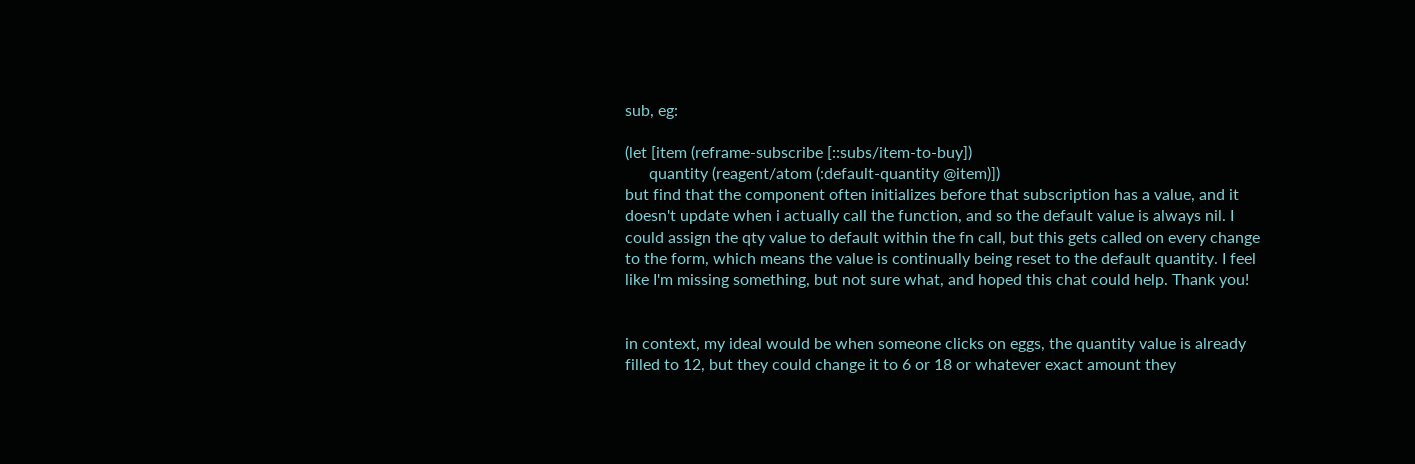sub, eg:

(let [item (reframe-subscribe [::subs/item-to-buy])
      quantity (reagent/atom (:default-quantity @item)])
but find that the component often initializes before that subscription has a value, and it doesn't update when i actually call the function, and so the default value is always nil. I could assign the qty value to default within the fn call, but this gets called on every change to the form, which means the value is continually being reset to the default quantity. I feel like I'm missing something, but not sure what, and hoped this chat could help. Thank you!


in context, my ideal would be when someone clicks on eggs, the quantity value is already filled to 12, but they could change it to 6 or 18 or whatever exact amount they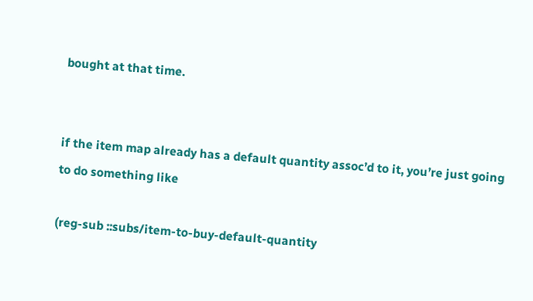bought at that time.


if the item map already has a default quantity assoc’d to it, you’re just going to do something like

(reg-sub ::subs/item-to-buy-default-quantity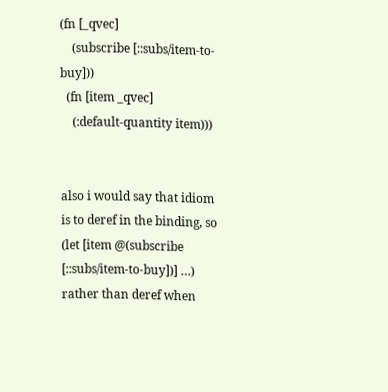(fn [_qvec]
    (subscribe [::subs/item-to-buy]))
  (fn [item _qvec]
    (:default-quantity item)))


also i would say that idiom is to deref in the binding, so (let [item @(subscribe [::subs/item-to-buy])] …) rather than deref when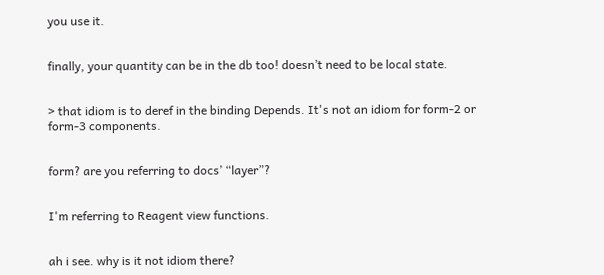you use it.


finally, your quantity can be in the db too! doesn’t need to be local state.


> that idiom is to deref in the binding Depends. It's not an idiom for form-2 or form-3 components.


form? are you referring to docs’ “layer”?


I'm referring to Reagent view functions.


ah i see. why is it not idiom there?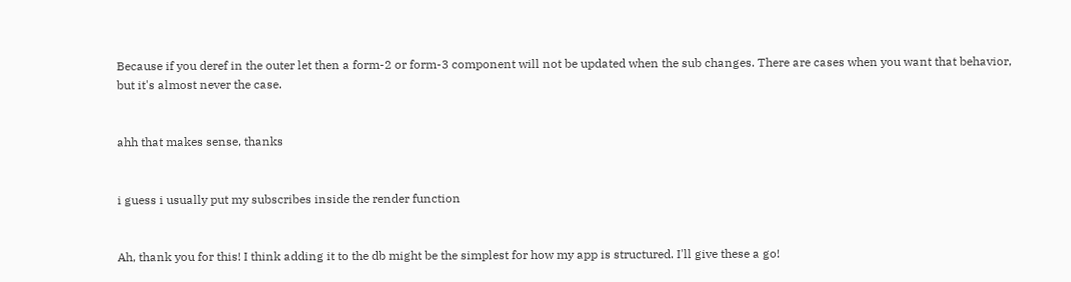Because if you deref in the outer let then a form-2 or form-3 component will not be updated when the sub changes. There are cases when you want that behavior, but it's almost never the case.


ahh that makes sense, thanks


i guess i usually put my subscribes inside the render function


Ah, thank you for this! I think adding it to the db might be the simplest for how my app is structured. I'll give these a go!